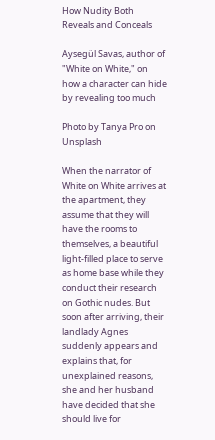How Nudity Both Reveals and Conceals

Aysegül Savas, author of "White on White," on how a character can hide by revealing too much

Photo by Tanya Pro on Unsplash

When the narrator of White on White arrives at the apartment, they assume that they will have the rooms to themselves, a beautiful light-filled place to serve as home base while they conduct their research on Gothic nudes. But soon after arriving, their landlady Agnes suddenly appears and explains that, for unexplained reasons, she and her husband have decided that she should live for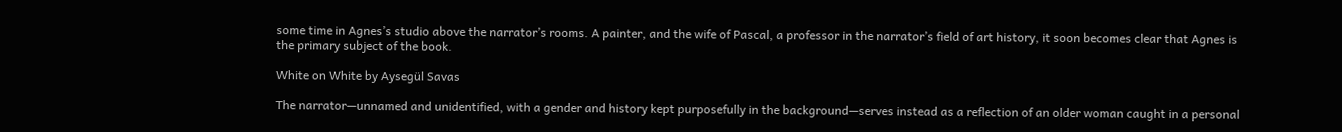some time in Agnes’s studio above the narrator’s rooms. A painter, and the wife of Pascal, a professor in the narrator’s field of art history, it soon becomes clear that Agnes is the primary subject of the book.

White on White by Aysegül Savas

The narrator—unnamed and unidentified, with a gender and history kept purposefully in the background—serves instead as a reflection of an older woman caught in a personal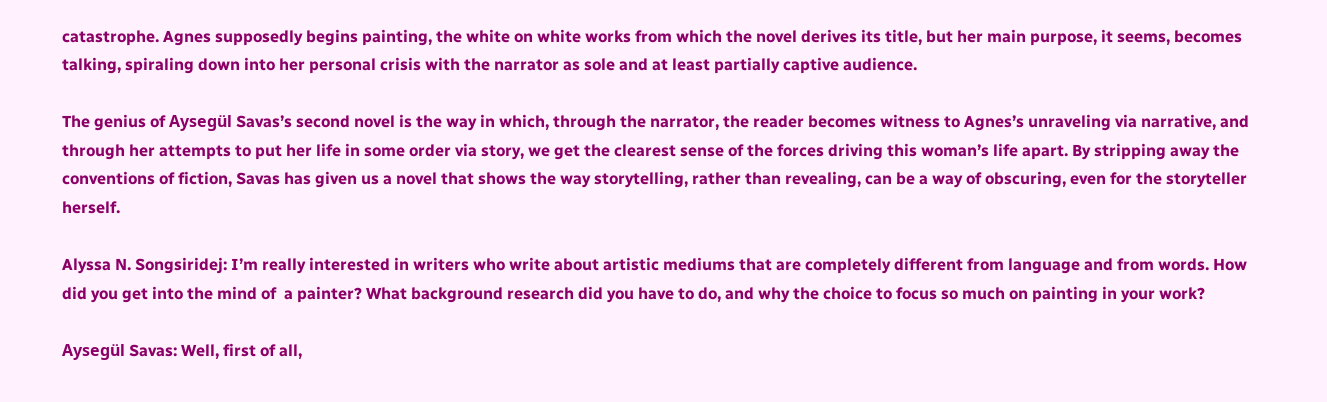catastrophe. Agnes supposedly begins painting, the white on white works from which the novel derives its title, but her main purpose, it seems, becomes talking, spiraling down into her personal crisis with the narrator as sole and at least partially captive audience.

The genius of Aysegül Savas’s second novel is the way in which, through the narrator, the reader becomes witness to Agnes’s unraveling via narrative, and through her attempts to put her life in some order via story, we get the clearest sense of the forces driving this woman’s life apart. By stripping away the conventions of fiction, Savas has given us a novel that shows the way storytelling, rather than revealing, can be a way of obscuring, even for the storyteller herself.

Alyssa N. Songsiridej: I’m really interested in writers who write about artistic mediums that are completely different from language and from words. How did you get into the mind of  a painter? What background research did you have to do, and why the choice to focus so much on painting in your work?

Aysegül Savas: Well, first of all,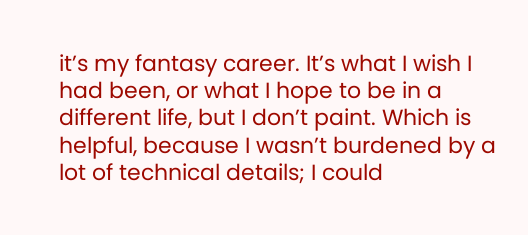it’s my fantasy career. It’s what I wish I had been, or what I hope to be in a different life, but I don’t paint. Which is helpful, because I wasn’t burdened by a lot of technical details; I could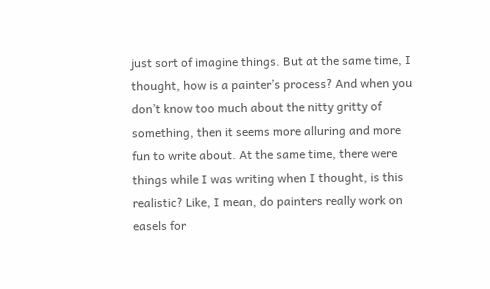just sort of imagine things. But at the same time, I thought, how is a painter’s process? And when you don’t know too much about the nitty gritty of something, then it seems more alluring and more fun to write about. At the same time, there were things while I was writing when I thought, is this realistic? Like, I mean, do painters really work on easels for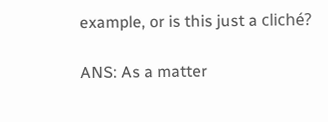example, or is this just a cliché?

ANS: As a matter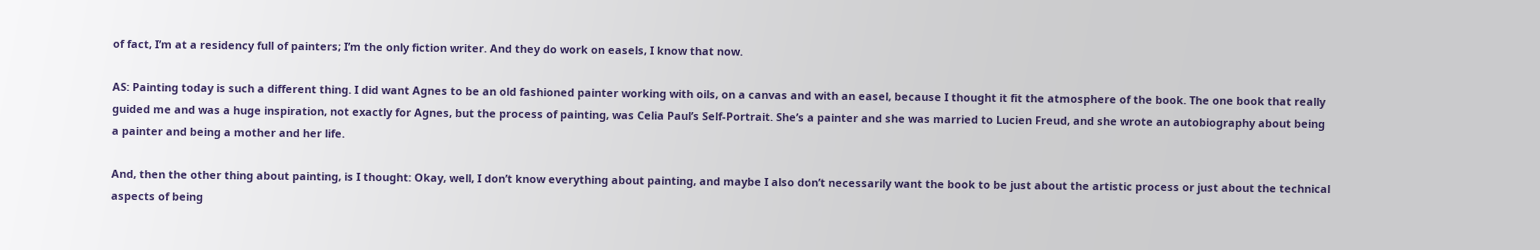of fact, I’m at a residency full of painters; I’m the only fiction writer. And they do work on easels, I know that now.

AS: Painting today is such a different thing. I did want Agnes to be an old fashioned painter working with oils, on a canvas and with an easel, because I thought it fit the atmosphere of the book. The one book that really guided me and was a huge inspiration, not exactly for Agnes, but the process of painting, was Celia Paul’s Self-Portrait. She’s a painter and she was married to Lucien Freud, and she wrote an autobiography about being a painter and being a mother and her life.

And, then the other thing about painting, is I thought: Okay, well, I don’t know everything about painting, and maybe I also don’t necessarily want the book to be just about the artistic process or just about the technical aspects of being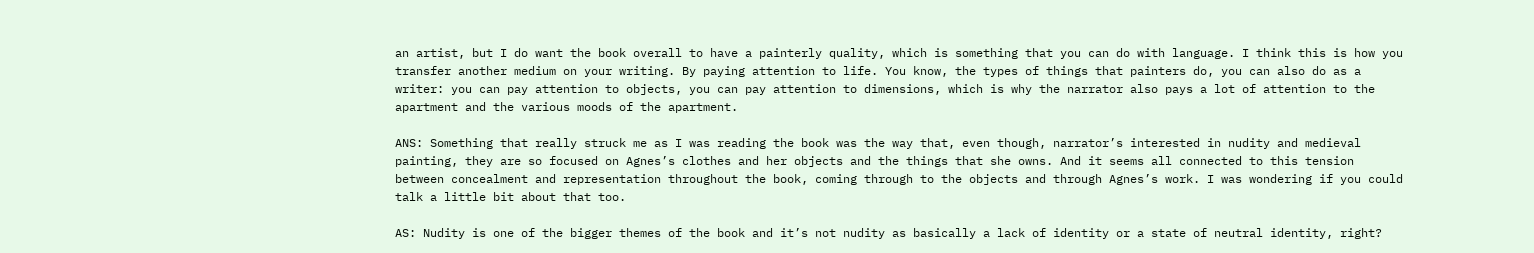an artist, but I do want the book overall to have a painterly quality, which is something that you can do with language. I think this is how you transfer another medium on your writing. By paying attention to life. You know, the types of things that painters do, you can also do as a writer: you can pay attention to objects, you can pay attention to dimensions, which is why the narrator also pays a lot of attention to the apartment and the various moods of the apartment.

ANS: Something that really struck me as I was reading the book was the way that, even though, narrator’s interested in nudity and medieval painting, they are so focused on Agnes’s clothes and her objects and the things that she owns. And it seems all connected to this tension between concealment and representation throughout the book, coming through to the objects and through Agnes’s work. I was wondering if you could talk a little bit about that too.

AS: Nudity is one of the bigger themes of the book and it’s not nudity as basically a lack of identity or a state of neutral identity, right?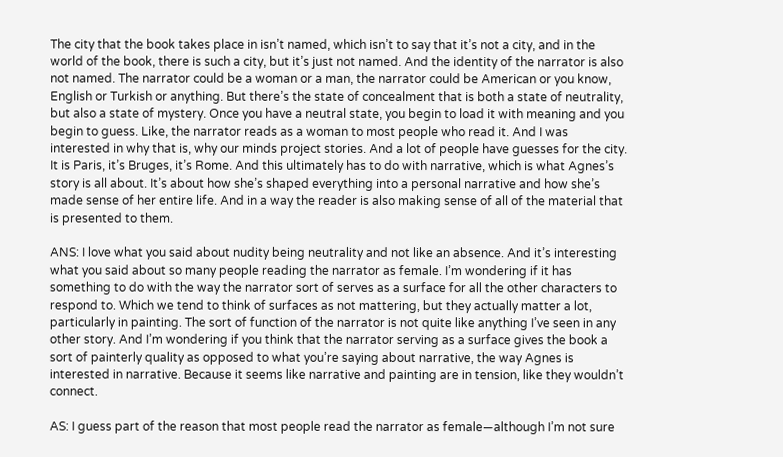The city that the book takes place in isn’t named, which isn’t to say that it’s not a city, and in the world of the book, there is such a city, but it’s just not named. And the identity of the narrator is also not named. The narrator could be a woman or a man, the narrator could be American or you know, English or Turkish or anything. But there’s the state of concealment that is both a state of neutrality, but also a state of mystery. Once you have a neutral state, you begin to load it with meaning and you begin to guess. Like, the narrator reads as a woman to most people who read it. And I was interested in why that is, why our minds project stories. And a lot of people have guesses for the city. It is Paris, it’s Bruges, it’s Rome. And this ultimately has to do with narrative, which is what Agnes’s story is all about. It’s about how she’s shaped everything into a personal narrative and how she’s made sense of her entire life. And in a way the reader is also making sense of all of the material that is presented to them.

ANS: I love what you said about nudity being neutrality and not like an absence. And it’s interesting what you said about so many people reading the narrator as female. I’m wondering if it has something to do with the way the narrator sort of serves as a surface for all the other characters to respond to. Which we tend to think of surfaces as not mattering, but they actually matter a lot, particularly in painting. The sort of function of the narrator is not quite like anything I’ve seen in any other story. And I’m wondering if you think that the narrator serving as a surface gives the book a sort of painterly quality as opposed to what you’re saying about narrative, the way Agnes is interested in narrative. Because it seems like narrative and painting are in tension, like they wouldn’t connect.

AS: I guess part of the reason that most people read the narrator as female—although I’m not sure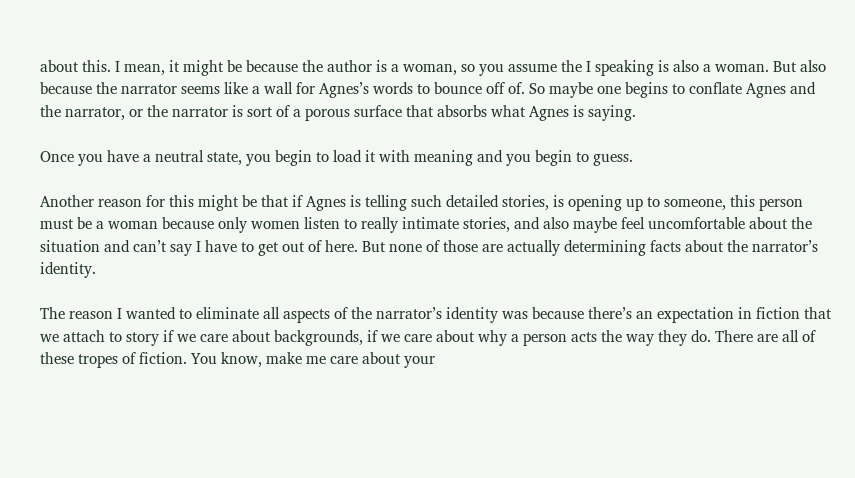about this. I mean, it might be because the author is a woman, so you assume the I speaking is also a woman. But also because the narrator seems like a wall for Agnes’s words to bounce off of. So maybe one begins to conflate Agnes and the narrator, or the narrator is sort of a porous surface that absorbs what Agnes is saying.

Once you have a neutral state, you begin to load it with meaning and you begin to guess.

Another reason for this might be that if Agnes is telling such detailed stories, is opening up to someone, this person must be a woman because only women listen to really intimate stories, and also maybe feel uncomfortable about the situation and can’t say I have to get out of here. But none of those are actually determining facts about the narrator’s identity.

The reason I wanted to eliminate all aspects of the narrator’s identity was because there’s an expectation in fiction that we attach to story if we care about backgrounds, if we care about why a person acts the way they do. There are all of these tropes of fiction. You know, make me care about your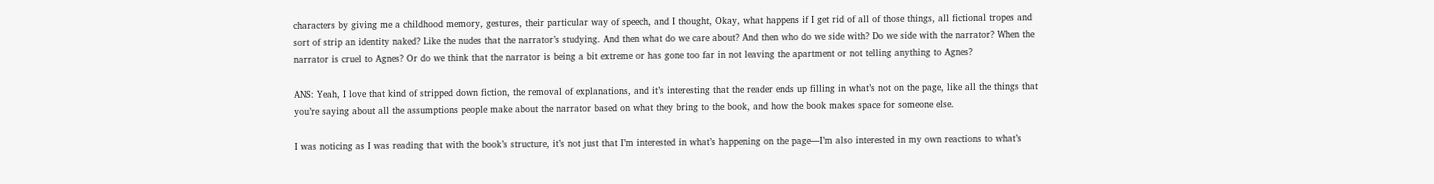characters by giving me a childhood memory, gestures, their particular way of speech, and I thought, Okay, what happens if I get rid of all of those things, all fictional tropes and sort of strip an identity naked? Like the nudes that the narrator’s studying. And then what do we care about? And then who do we side with? Do we side with the narrator? When the narrator is cruel to Agnes? Or do we think that the narrator is being a bit extreme or has gone too far in not leaving the apartment or not telling anything to Agnes?

ANS: Yeah, I love that kind of stripped down fiction, the removal of explanations, and it’s interesting that the reader ends up filling in what’s not on the page, like all the things that you’re saying about all the assumptions people make about the narrator based on what they bring to the book, and how the book makes space for someone else.

I was noticing as I was reading that with the book’s structure, it’s not just that I’m interested in what’s happening on the page—I’m also interested in my own reactions to what’s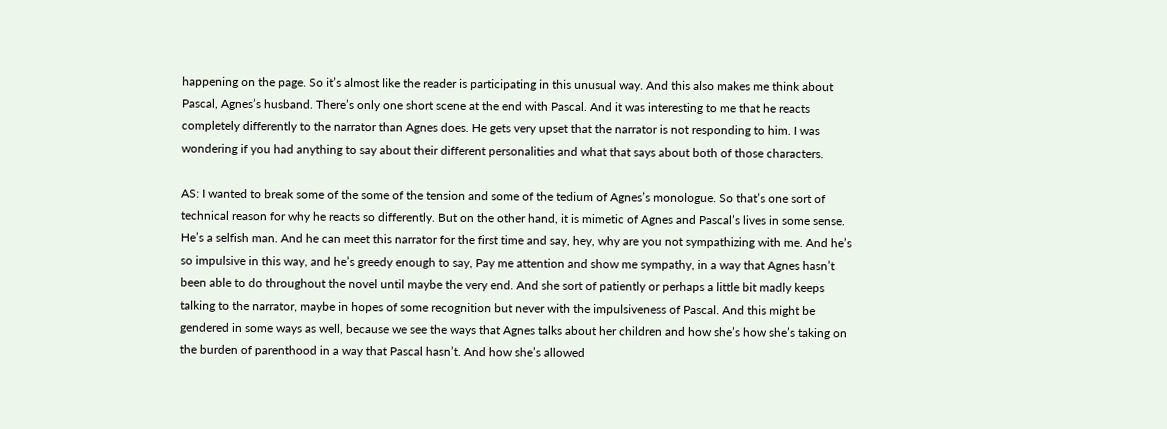happening on the page. So it’s almost like the reader is participating in this unusual way. And this also makes me think about Pascal, Agnes’s husband. There’s only one short scene at the end with Pascal. And it was interesting to me that he reacts completely differently to the narrator than Agnes does. He gets very upset that the narrator is not responding to him. I was wondering if you had anything to say about their different personalities and what that says about both of those characters.

AS: I wanted to break some of the some of the tension and some of the tedium of Agnes’s monologue. So that’s one sort of technical reason for why he reacts so differently. But on the other hand, it is mimetic of Agnes and Pascal’s lives in some sense. He’s a selfish man. And he can meet this narrator for the first time and say, hey, why are you not sympathizing with me. And he’s so impulsive in this way, and he’s greedy enough to say, Pay me attention and show me sympathy, in a way that Agnes hasn’t been able to do throughout the novel until maybe the very end. And she sort of patiently or perhaps a little bit madly keeps talking to the narrator, maybe in hopes of some recognition but never with the impulsiveness of Pascal. And this might be gendered in some ways as well, because we see the ways that Agnes talks about her children and how she’s how she’s taking on the burden of parenthood in a way that Pascal hasn’t. And how she’s allowed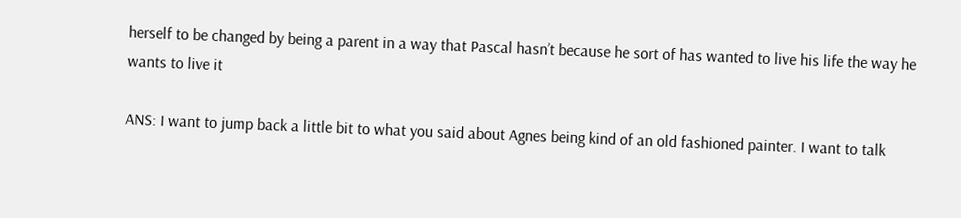herself to be changed by being a parent in a way that Pascal hasn’t because he sort of has wanted to live his life the way he wants to live it

ANS: I want to jump back a little bit to what you said about Agnes being kind of an old fashioned painter. I want to talk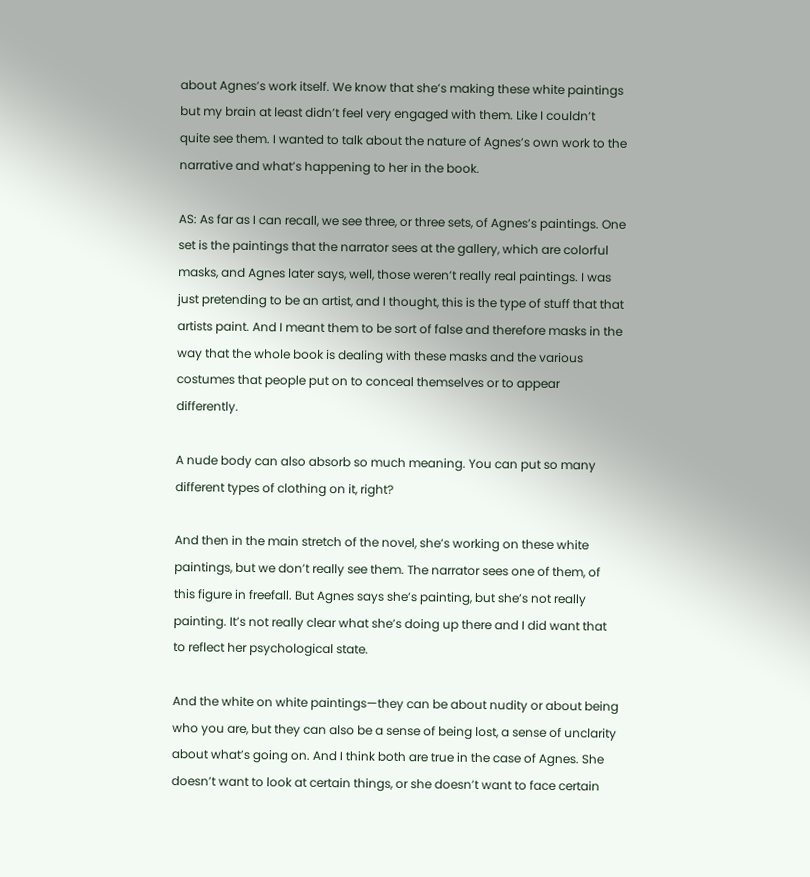about Agnes’s work itself. We know that she’s making these white paintings but my brain at least didn’t feel very engaged with them. Like I couldn’t quite see them. I wanted to talk about the nature of Agnes’s own work to the narrative and what’s happening to her in the book.

AS: As far as I can recall, we see three, or three sets, of Agnes’s paintings. One set is the paintings that the narrator sees at the gallery, which are colorful masks, and Agnes later says, well, those weren’t really real paintings. I was just pretending to be an artist, and I thought, this is the type of stuff that that artists paint. And I meant them to be sort of false and therefore masks in the way that the whole book is dealing with these masks and the various costumes that people put on to conceal themselves or to appear differently.

A nude body can also absorb so much meaning. You can put so many different types of clothing on it, right?

And then in the main stretch of the novel, she’s working on these white paintings, but we don’t really see them. The narrator sees one of them, of this figure in freefall. But Agnes says she’s painting, but she’s not really painting. It’s not really clear what she’s doing up there and I did want that to reflect her psychological state.

And the white on white paintings—they can be about nudity or about being who you are, but they can also be a sense of being lost, a sense of unclarity about what’s going on. And I think both are true in the case of Agnes. She doesn’t want to look at certain things, or she doesn’t want to face certain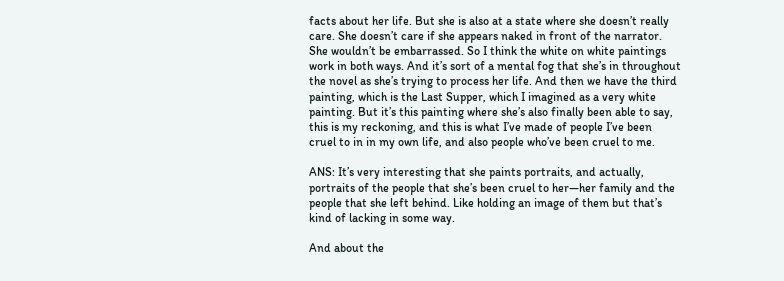facts about her life. But she is also at a state where she doesn’t really care. She doesn’t care if she appears naked in front of the narrator. She wouldn’t be embarrassed. So I think the white on white paintings work in both ways. And it’s sort of a mental fog that she’s in throughout the novel as she’s trying to process her life. And then we have the third painting, which is the Last Supper, which I imagined as a very white painting. But it’s this painting where she’s also finally been able to say, this is my reckoning, and this is what I’ve made of people I’ve been cruel to in in my own life, and also people who’ve been cruel to me.

ANS: It’s very interesting that she paints portraits, and actually, portraits of the people that she’s been cruel to her—her family and the people that she left behind. Like holding an image of them but that’s kind of lacking in some way.

And about the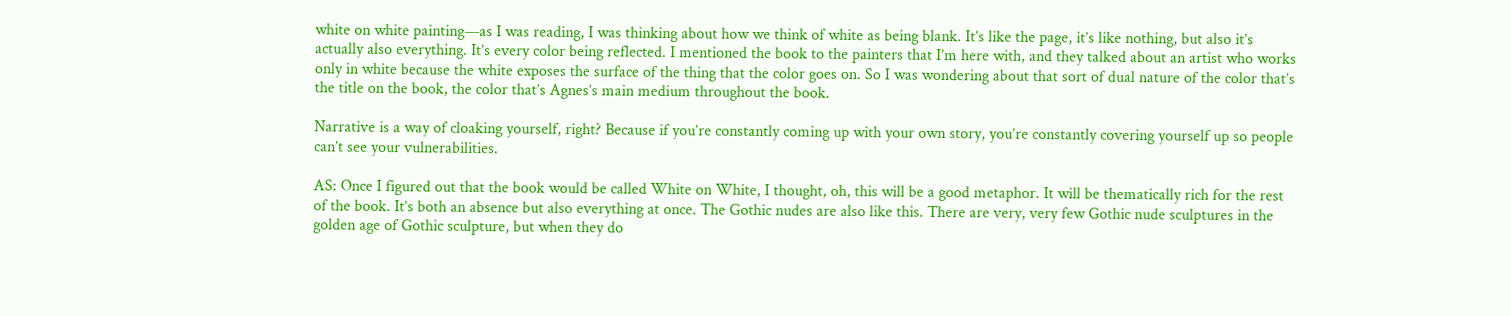white on white painting—as I was reading, I was thinking about how we think of white as being blank. It’s like the page, it’s like nothing, but also it’s actually also everything. It’s every color being reflected. I mentioned the book to the painters that I’m here with, and they talked about an artist who works only in white because the white exposes the surface of the thing that the color goes on. So I was wondering about that sort of dual nature of the color that’s the title on the book, the color that’s Agnes’s main medium throughout the book.

Narrative is a way of cloaking yourself, right? Because if you’re constantly coming up with your own story, you’re constantly covering yourself up so people can’t see your vulnerabilities.

AS: Once I figured out that the book would be called White on White, I thought, oh, this will be a good metaphor. It will be thematically rich for the rest of the book. It’s both an absence but also everything at once. The Gothic nudes are also like this. There are very, very few Gothic nude sculptures in the golden age of Gothic sculpture, but when they do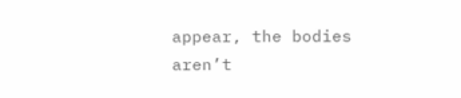appear, the bodies aren’t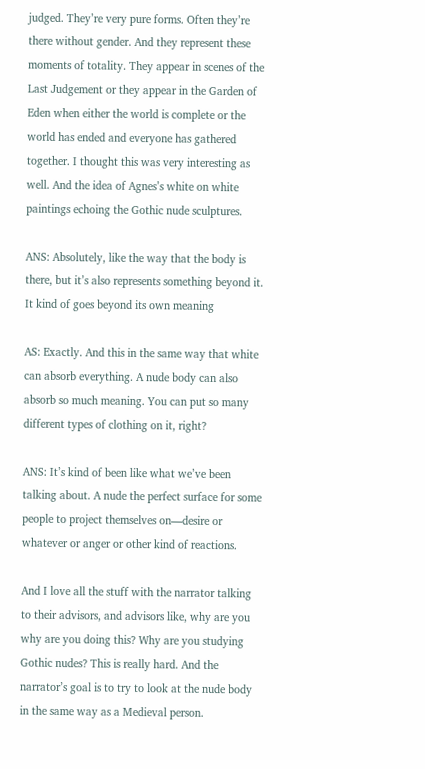judged. They’re very pure forms. Often they’re there without gender. And they represent these moments of totality. They appear in scenes of the Last Judgement or they appear in the Garden of Eden when either the world is complete or the world has ended and everyone has gathered together. I thought this was very interesting as well. And the idea of Agnes’s white on white paintings echoing the Gothic nude sculptures.

ANS: Absolutely, like the way that the body is there, but it’s also represents something beyond it. It kind of goes beyond its own meaning

AS: Exactly. And this in the same way that white can absorb everything. A nude body can also absorb so much meaning. You can put so many different types of clothing on it, right?

ANS: It’s kind of been like what we’ve been talking about. A nude the perfect surface for some people to project themselves on—desire or whatever or anger or other kind of reactions.

And I love all the stuff with the narrator talking to their advisors, and advisors like, why are you why are you doing this? Why are you studying Gothic nudes? This is really hard. And the narrator’s goal is to try to look at the nude body in the same way as a Medieval person.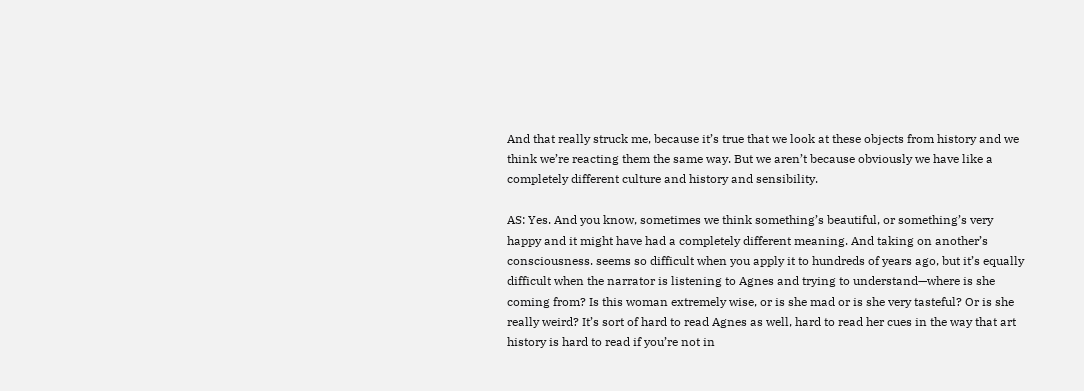And that really struck me, because it’s true that we look at these objects from history and we think we’re reacting them the same way. But we aren’t because obviously we have like a completely different culture and history and sensibility.

AS: Yes. And you know, sometimes we think something’s beautiful, or something’s very happy and it might have had a completely different meaning. And taking on another’s consciousness. seems so difficult when you apply it to hundreds of years ago, but it’s equally difficult when the narrator is listening to Agnes and trying to understand—where is she coming from? Is this woman extremely wise, or is she mad or is she very tasteful? Or is she really weird? It’s sort of hard to read Agnes as well, hard to read her cues in the way that art history is hard to read if you’re not in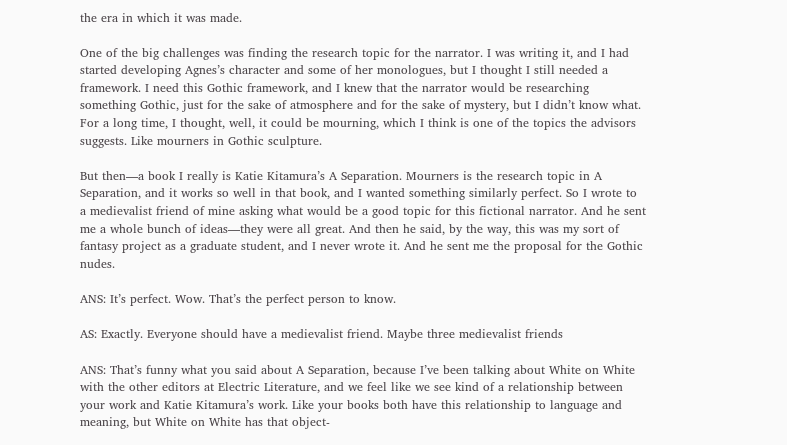the era in which it was made.

One of the big challenges was finding the research topic for the narrator. I was writing it, and I had started developing Agnes’s character and some of her monologues, but I thought I still needed a framework. I need this Gothic framework, and I knew that the narrator would be researching something Gothic, just for the sake of atmosphere and for the sake of mystery, but I didn’t know what. For a long time, I thought, well, it could be mourning, which I think is one of the topics the advisors suggests. Like mourners in Gothic sculpture.

But then—a book I really is Katie Kitamura’s A Separation. Mourners is the research topic in A Separation, and it works so well in that book, and I wanted something similarly perfect. So I wrote to a medievalist friend of mine asking what would be a good topic for this fictional narrator. And he sent me a whole bunch of ideas—they were all great. And then he said, by the way, this was my sort of fantasy project as a graduate student, and I never wrote it. And he sent me the proposal for the Gothic nudes.

ANS: It’s perfect. Wow. That’s the perfect person to know.

AS: Exactly. Everyone should have a medievalist friend. Maybe three medievalist friends

ANS: That’s funny what you said about A Separation, because I’ve been talking about White on White with the other editors at Electric Literature, and we feel like we see kind of a relationship between your work and Katie Kitamura’s work. Like your books both have this relationship to language and meaning, but White on White has that object-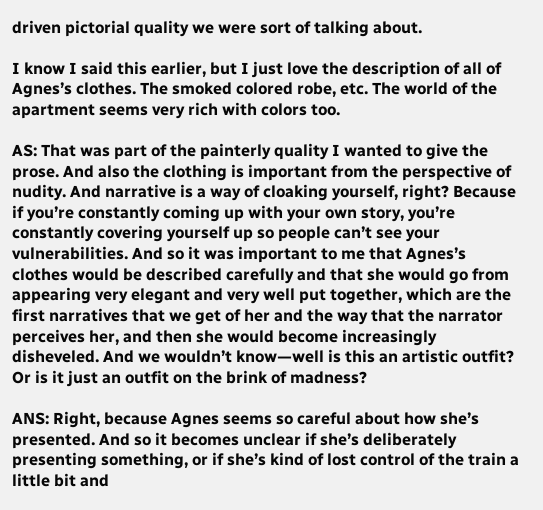driven pictorial quality we were sort of talking about.

I know I said this earlier, but I just love the description of all of Agnes’s clothes. The smoked colored robe, etc. The world of the apartment seems very rich with colors too.

AS: That was part of the painterly quality I wanted to give the prose. And also the clothing is important from the perspective of nudity. And narrative is a way of cloaking yourself, right? Because if you’re constantly coming up with your own story, you’re constantly covering yourself up so people can’t see your vulnerabilities. And so it was important to me that Agnes’s clothes would be described carefully and that she would go from appearing very elegant and very well put together, which are the first narratives that we get of her and the way that the narrator perceives her, and then she would become increasingly disheveled. And we wouldn’t know—well is this an artistic outfit? Or is it just an outfit on the brink of madness?

ANS: Right, because Agnes seems so careful about how she’s presented. And so it becomes unclear if she’s deliberately presenting something, or if she’s kind of lost control of the train a little bit and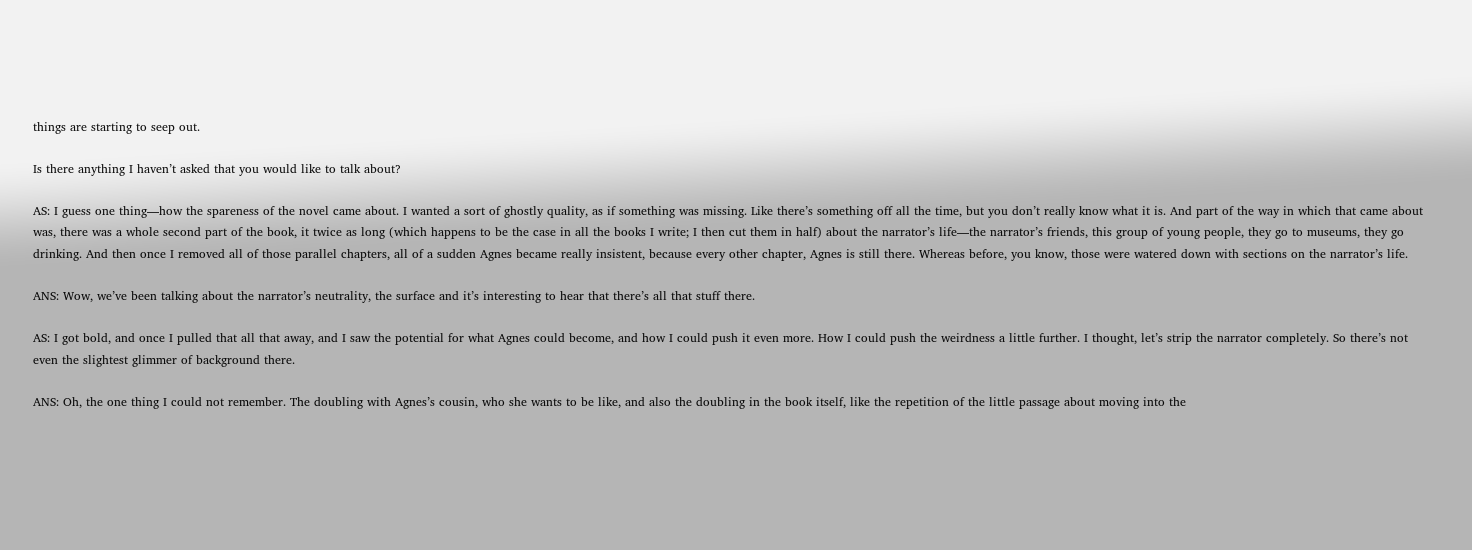things are starting to seep out.

Is there anything I haven’t asked that you would like to talk about?

AS: I guess one thing—how the spareness of the novel came about. I wanted a sort of ghostly quality, as if something was missing. Like there’s something off all the time, but you don’t really know what it is. And part of the way in which that came about was, there was a whole second part of the book, it twice as long (which happens to be the case in all the books I write; I then cut them in half) about the narrator’s life—the narrator’s friends, this group of young people, they go to museums, they go drinking. And then once I removed all of those parallel chapters, all of a sudden Agnes became really insistent, because every other chapter, Agnes is still there. Whereas before, you know, those were watered down with sections on the narrator’s life.

ANS: Wow, we’ve been talking about the narrator’s neutrality, the surface and it’s interesting to hear that there’s all that stuff there.

AS: I got bold, and once I pulled that all that away, and I saw the potential for what Agnes could become, and how I could push it even more. How I could push the weirdness a little further. I thought, let’s strip the narrator completely. So there’s not even the slightest glimmer of background there.

ANS: Oh, the one thing I could not remember. The doubling with Agnes’s cousin, who she wants to be like, and also the doubling in the book itself, like the repetition of the little passage about moving into the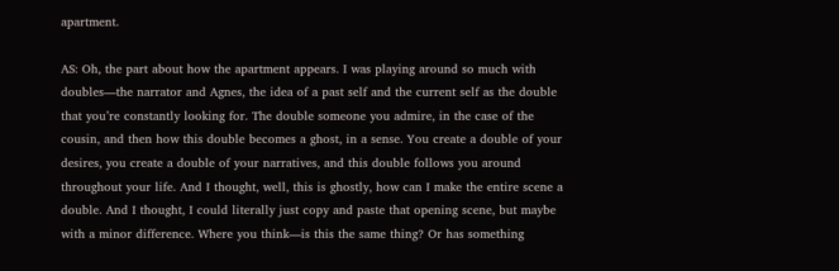apartment.

AS: Oh, the part about how the apartment appears. I was playing around so much with doubles—the narrator and Agnes, the idea of a past self and the current self as the double that you’re constantly looking for. The double someone you admire, in the case of the cousin, and then how this double becomes a ghost, in a sense. You create a double of your desires, you create a double of your narratives, and this double follows you around throughout your life. And I thought, well, this is ghostly, how can I make the entire scene a double. And I thought, I could literally just copy and paste that opening scene, but maybe with a minor difference. Where you think—is this the same thing? Or has something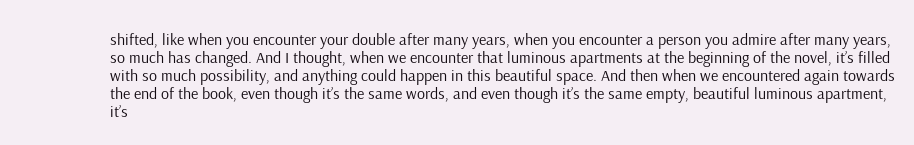shifted, like when you encounter your double after many years, when you encounter a person you admire after many years, so much has changed. And I thought, when we encounter that luminous apartments at the beginning of the novel, it’s filled with so much possibility, and anything could happen in this beautiful space. And then when we encountered again towards the end of the book, even though it’s the same words, and even though it’s the same empty, beautiful luminous apartment, it’s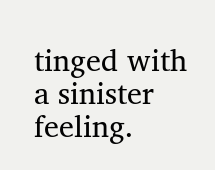tinged with a sinister feeling.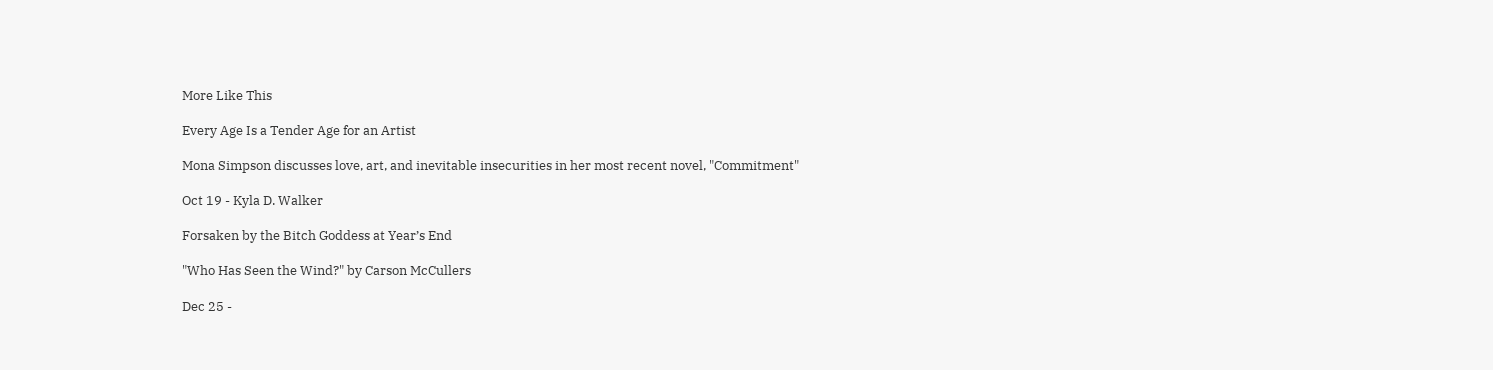More Like This

Every Age Is a Tender Age for an Artist

Mona Simpson discusses love, art, and inevitable insecurities in her most recent novel, "Commitment"

Oct 19 - Kyla D. Walker

Forsaken by the Bitch Goddess at Year’s End

"Who Has Seen the Wind?" by Carson McCullers

Dec 25 -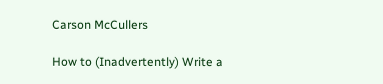Carson McCullers

How to (Inadvertently) Write a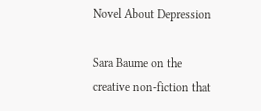Novel About Depression

Sara Baume on the creative non-fiction that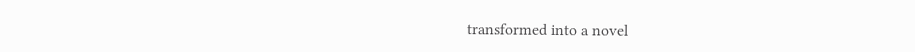transformed into a novel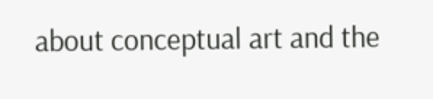about conceptual art and the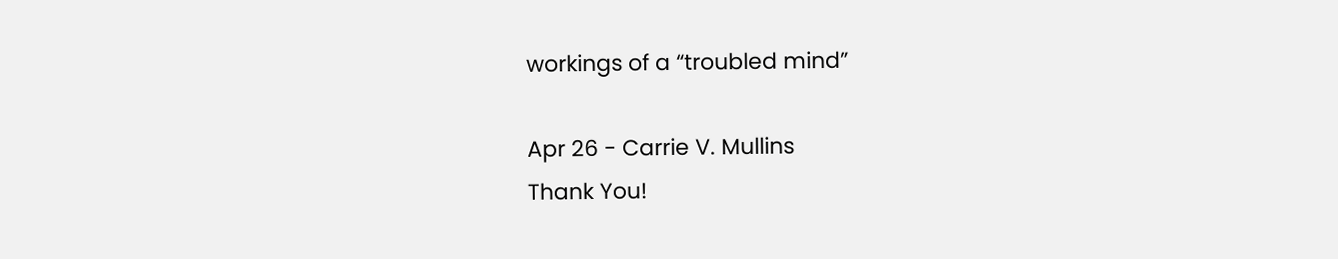workings of a “troubled mind”

Apr 26 - Carrie V. Mullins
Thank You!